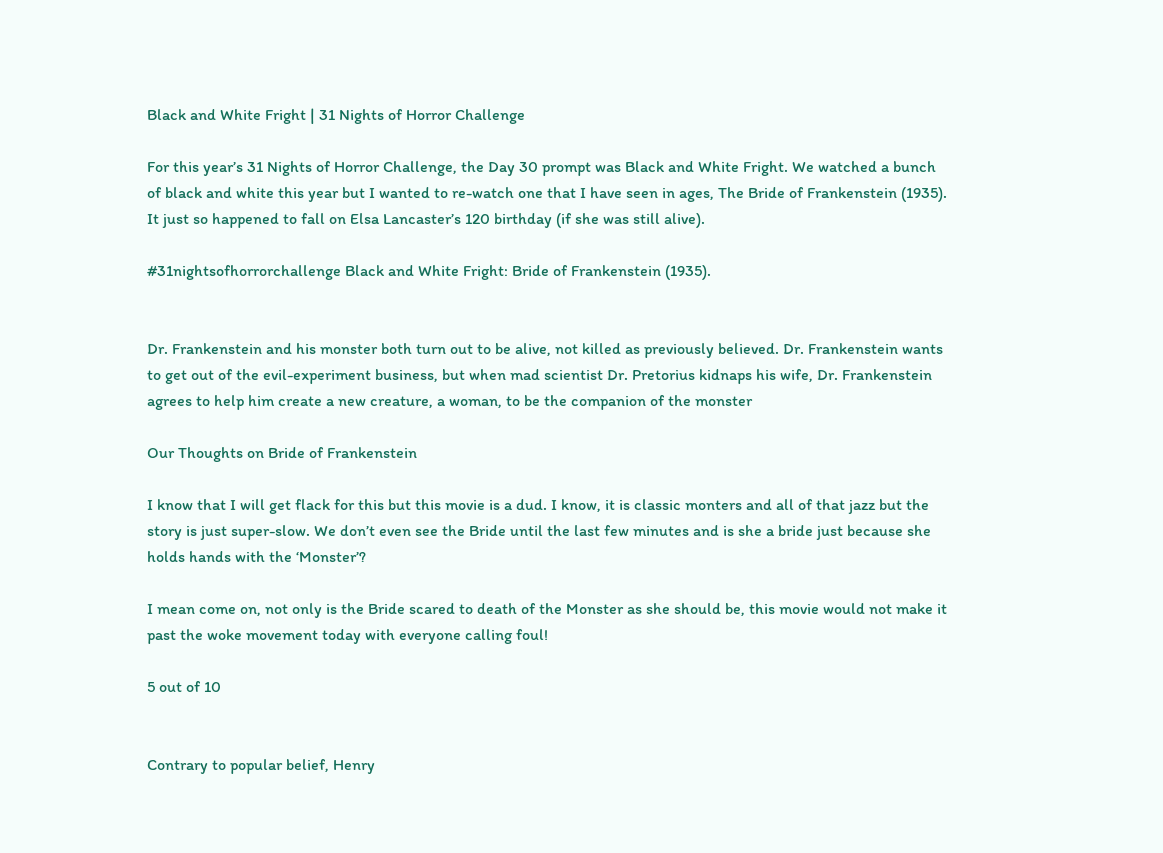Black and White Fright | 31 Nights of Horror Challenge

For this year’s 31 Nights of Horror Challenge, the Day 30 prompt was Black and White Fright. We watched a bunch of black and white this year but I wanted to re-watch one that I have seen in ages, The Bride of Frankenstein (1935). It just so happened to fall on Elsa Lancaster’s 120 birthday (if she was still alive).

#31nightsofhorrorchallenge Black and White Fright: Bride of Frankenstein (1935).


Dr. Frankenstein and his monster both turn out to be alive, not killed as previously believed. Dr. Frankenstein wants to get out of the evil-experiment business, but when mad scientist Dr. Pretorius kidnaps his wife, Dr. Frankenstein agrees to help him create a new creature, a woman, to be the companion of the monster

Our Thoughts on Bride of Frankenstein

I know that I will get flack for this but this movie is a dud. I know, it is classic monters and all of that jazz but the story is just super-slow. We don’t even see the Bride until the last few minutes and is she a bride just because she holds hands with the ‘Monster’?

I mean come on, not only is the Bride scared to death of the Monster as she should be, this movie would not make it past the woke movement today with everyone calling foul!

5 out of 10


Contrary to popular belief, Henry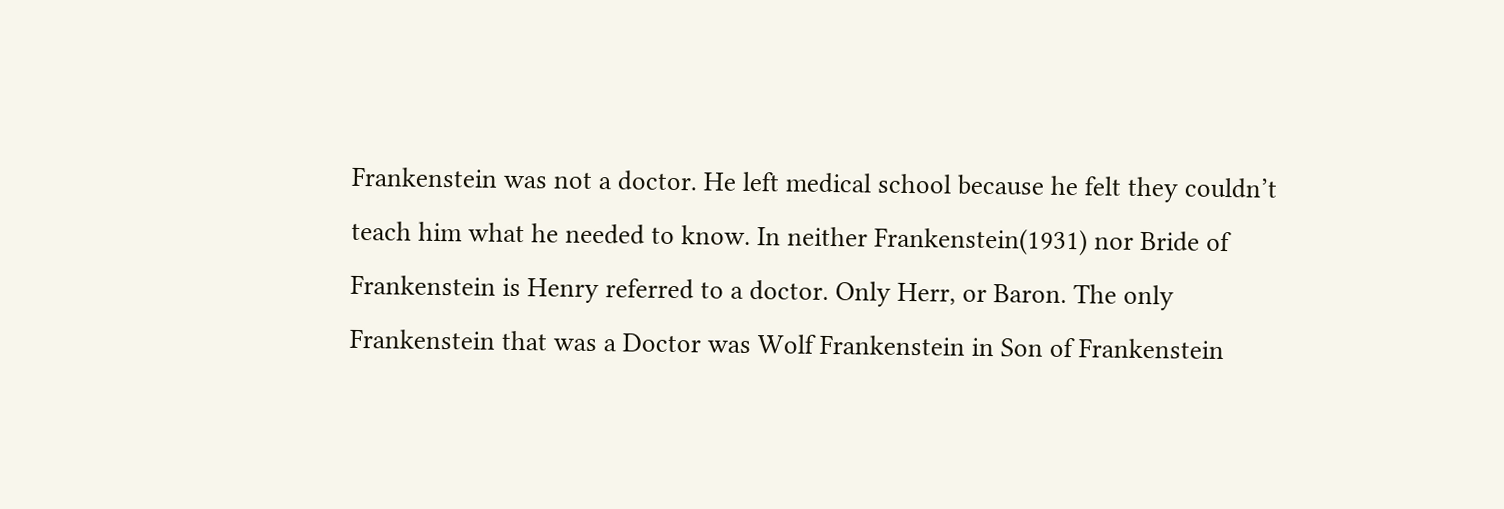Frankenstein was not a doctor. He left medical school because he felt they couldn’t teach him what he needed to know. In neither Frankenstein(1931) nor Bride of Frankenstein is Henry referred to a doctor. Only Herr, or Baron. The only Frankenstein that was a Doctor was Wolf Frankenstein in Son of Frankenstein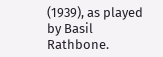(1939), as played by Basil Rathbone.